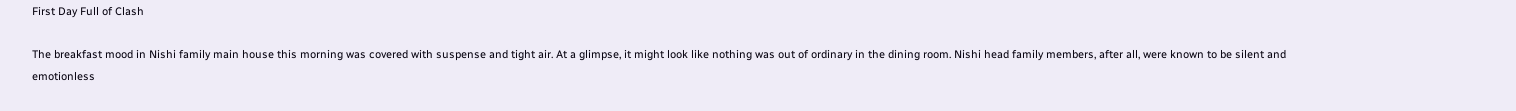First Day Full of Clash

The breakfast mood in Nishi family main house this morning was covered with suspense and tight air. At a glimpse, it might look like nothing was out of ordinary in the dining room. Nishi head family members, after all, were known to be silent and emotionless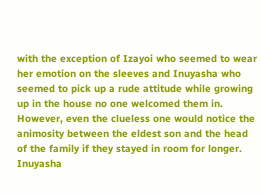with the exception of Izayoi who seemed to wear her emotion on the sleeves and Inuyasha who seemed to pick up a rude attitude while growing up in the house no one welcomed them in. However, even the clueless one would notice the animosity between the eldest son and the head of the family if they stayed in room for longer. Inuyasha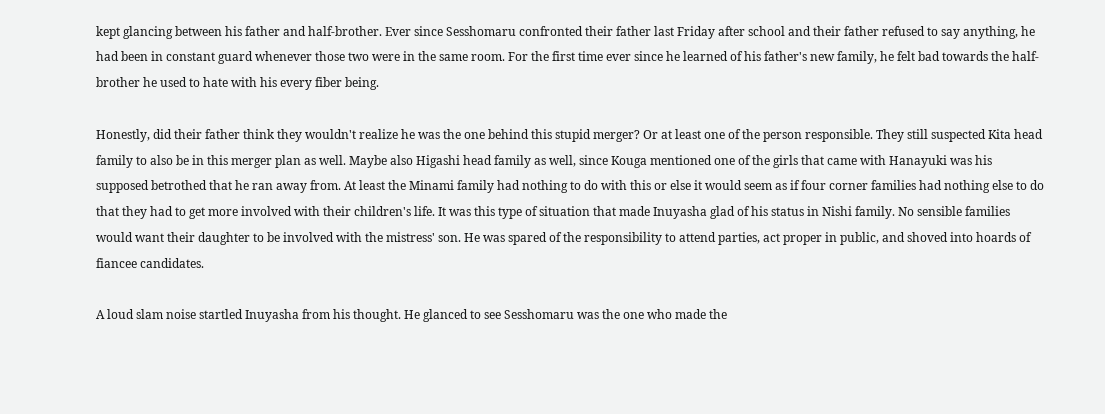kept glancing between his father and half-brother. Ever since Sesshomaru confronted their father last Friday after school and their father refused to say anything, he had been in constant guard whenever those two were in the same room. For the first time ever since he learned of his father's new family, he felt bad towards the half-brother he used to hate with his every fiber being.

Honestly, did their father think they wouldn't realize he was the one behind this stupid merger? Or at least one of the person responsible. They still suspected Kita head family to also be in this merger plan as well. Maybe also Higashi head family as well, since Kouga mentioned one of the girls that came with Hanayuki was his supposed betrothed that he ran away from. At least the Minami family had nothing to do with this or else it would seem as if four corner families had nothing else to do that they had to get more involved with their children's life. It was this type of situation that made Inuyasha glad of his status in Nishi family. No sensible families would want their daughter to be involved with the mistress' son. He was spared of the responsibility to attend parties, act proper in public, and shoved into hoards of fiancee candidates.

A loud slam noise startled Inuyasha from his thought. He glanced to see Sesshomaru was the one who made the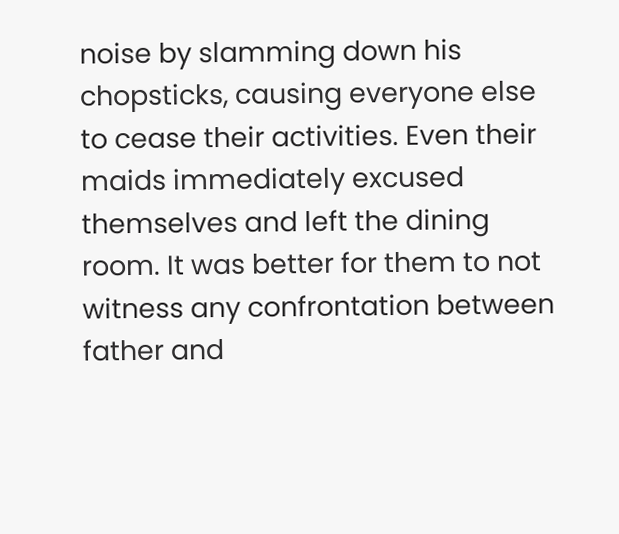noise by slamming down his chopsticks, causing everyone else to cease their activities. Even their maids immediately excused themselves and left the dining room. It was better for them to not witness any confrontation between father and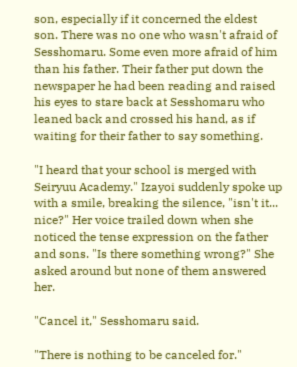son, especially if it concerned the eldest son. There was no one who wasn't afraid of Sesshomaru. Some even more afraid of him than his father. Their father put down the newspaper he had been reading and raised his eyes to stare back at Sesshomaru who leaned back and crossed his hand, as if waiting for their father to say something.

"I heard that your school is merged with Seiryuu Academy." Izayoi suddenly spoke up with a smile, breaking the silence, "isn't it... nice?" Her voice trailed down when she noticed the tense expression on the father and sons. "Is there something wrong?" She asked around but none of them answered her.

"Cancel it," Sesshomaru said.

"There is nothing to be canceled for."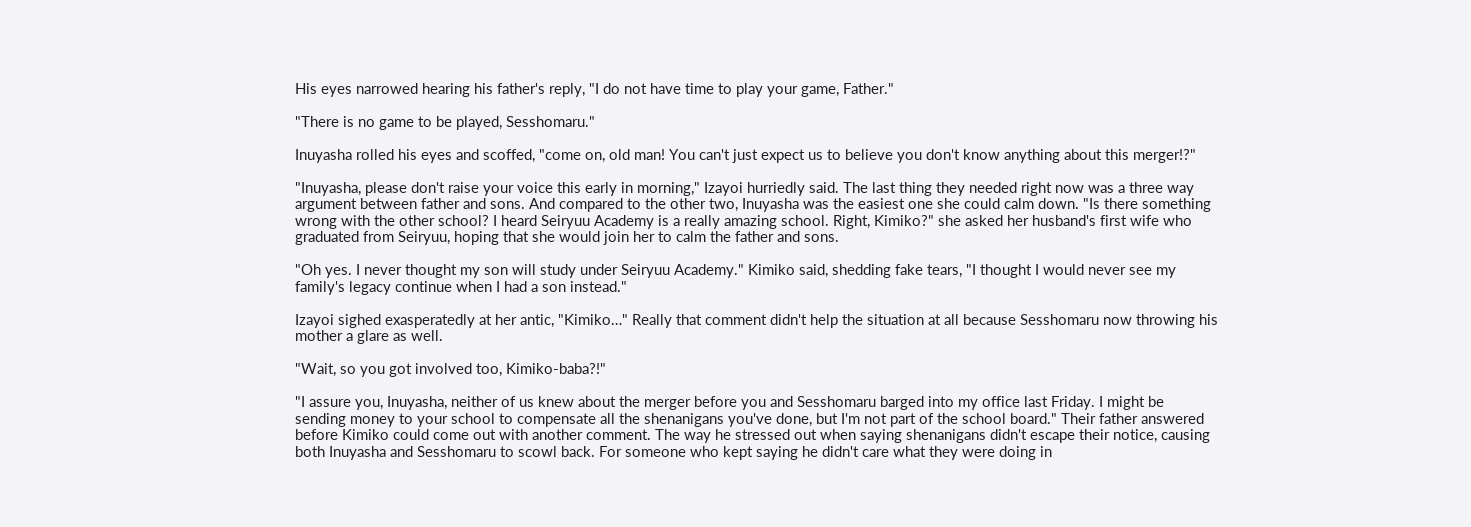His eyes narrowed hearing his father's reply, "I do not have time to play your game, Father."

"There is no game to be played, Sesshomaru."

Inuyasha rolled his eyes and scoffed, "come on, old man! You can't just expect us to believe you don't know anything about this merger!?"

"Inuyasha, please don't raise your voice this early in morning," Izayoi hurriedly said. The last thing they needed right now was a three way argument between father and sons. And compared to the other two, Inuyasha was the easiest one she could calm down. "Is there something wrong with the other school? I heard Seiryuu Academy is a really amazing school. Right, Kimiko?" she asked her husband's first wife who graduated from Seiryuu, hoping that she would join her to calm the father and sons.

"Oh yes. I never thought my son will study under Seiryuu Academy." Kimiko said, shedding fake tears, "I thought I would never see my family's legacy continue when I had a son instead."

Izayoi sighed exasperatedly at her antic, "Kimiko…" Really that comment didn't help the situation at all because Sesshomaru now throwing his mother a glare as well.

"Wait, so you got involved too, Kimiko-baba?!"

"I assure you, Inuyasha, neither of us knew about the merger before you and Sesshomaru barged into my office last Friday. I might be sending money to your school to compensate all the shenanigans you've done, but I'm not part of the school board." Their father answered before Kimiko could come out with another comment. The way he stressed out when saying shenanigans didn't escape their notice, causing both Inuyasha and Sesshomaru to scowl back. For someone who kept saying he didn't care what they were doing in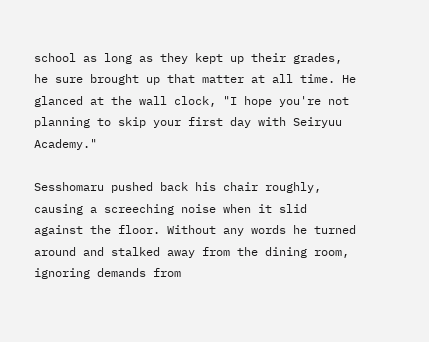school as long as they kept up their grades, he sure brought up that matter at all time. He glanced at the wall clock, "I hope you're not planning to skip your first day with Seiryuu Academy."

Sesshomaru pushed back his chair roughly, causing a screeching noise when it slid against the floor. Without any words he turned around and stalked away from the dining room, ignoring demands from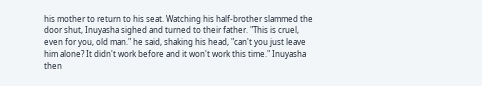his mother to return to his seat. Watching his half-brother slammed the door shut, Inuyasha sighed and turned to their father. "This is cruel, even for you, old man." he said, shaking his head, "can't you just leave him alone? It didn't work before and it won't work this time." Inuyasha then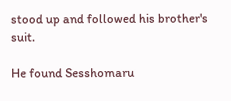stood up and followed his brother's suit.

He found Sesshomaru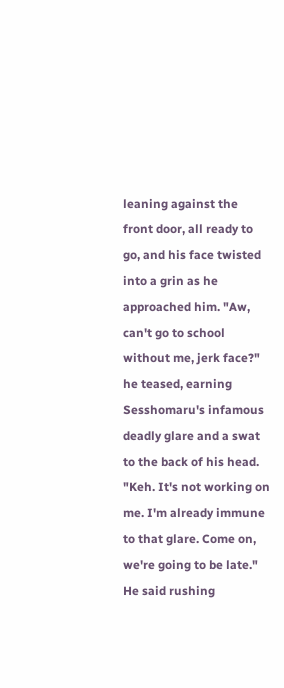leaning against the front door, all ready to go, and his face twisted into a grin as he approached him. "Aw, can't go to school without me, jerk face?" he teased, earning Sesshomaru's infamous deadly glare and a swat to the back of his head. "Keh. It's not working on me. I'm already immune to that glare. Come on, we're going to be late." He said rushing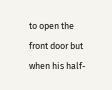to open the front door but when his half-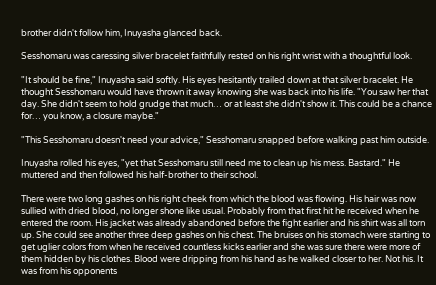brother didn't follow him, Inuyasha glanced back.

Sesshomaru was caressing silver bracelet faithfully rested on his right wrist with a thoughtful look.

"It should be fine," Inuyasha said softly. His eyes hesitantly trailed down at that silver bracelet. He thought Sesshomaru would have thrown it away knowing she was back into his life. "You saw her that day. She didn't seem to hold grudge that much… or at least she didn't show it. This could be a chance for… you know, a closure maybe."

"This Sesshomaru doesn't need your advice," Sesshomaru snapped before walking past him outside.

Inuyasha rolled his eyes, "yet that Sesshomaru still need me to clean up his mess. Bastard." He muttered and then followed his half-brother to their school.

There were two long gashes on his right cheek from which the blood was flowing. His hair was now sullied with dried blood, no longer shone like usual. Probably from that first hit he received when he entered the room. His jacket was already abandoned before the fight earlier and his shirt was all torn up. She could see another three deep gashes on his chest. The bruises on his stomach were starting to get uglier colors from when he received countless kicks earlier and she was sure there were more of them hidden by his clothes. Blood were dripping from his hand as he walked closer to her. Not his. It was from his opponents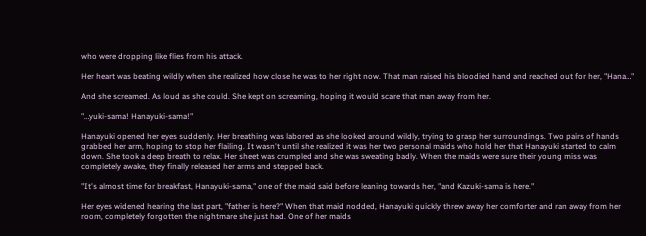who were dropping like flies from his attack.

Her heart was beating wildly when she realized how close he was to her right now. That man raised his bloodied hand and reached out for her, "Hana…"

And she screamed. As loud as she could. She kept on screaming, hoping it would scare that man away from her.

"…yuki-sama! Hanayuki-sama!"

Hanayuki opened her eyes suddenly. Her breathing was labored as she looked around wildly, trying to grasp her surroundings. Two pairs of hands grabbed her arm, hoping to stop her flailing. It wasn't until she realized it was her two personal maids who hold her that Hanayuki started to calm down. She took a deep breath to relax. Her sheet was crumpled and she was sweating badly. When the maids were sure their young miss was completely awake, they finally released her arms and stepped back.

"It's almost time for breakfast, Hanayuki-sama," one of the maid said before leaning towards her, "and Kazuki-sama is here."

Her eyes widened hearing the last part, "father is here?" When that maid nodded, Hanayuki quickly threw away her comforter and ran away from her room, completely forgotten the nightmare she just had. One of her maids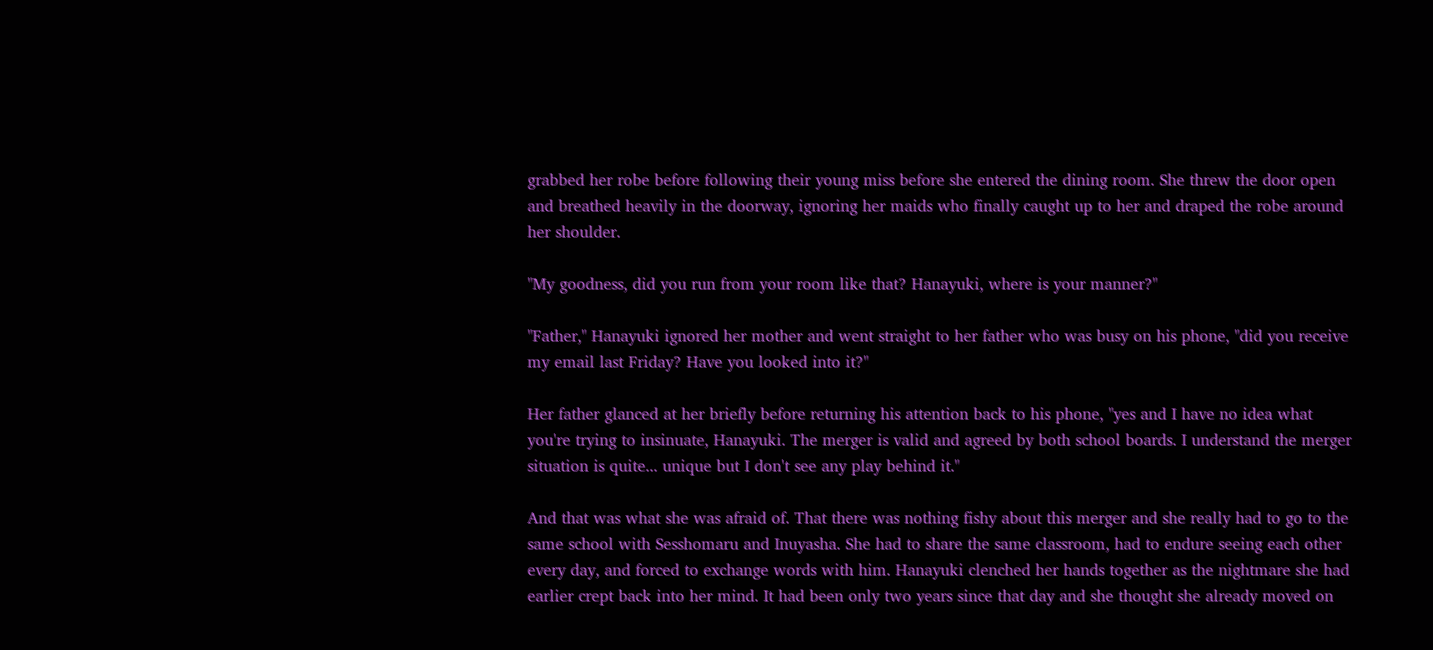grabbed her robe before following their young miss before she entered the dining room. She threw the door open and breathed heavily in the doorway, ignoring her maids who finally caught up to her and draped the robe around her shoulder.

"My goodness, did you run from your room like that? Hanayuki, where is your manner?"

"Father," Hanayuki ignored her mother and went straight to her father who was busy on his phone, "did you receive my email last Friday? Have you looked into it?"

Her father glanced at her briefly before returning his attention back to his phone, "yes and I have no idea what you're trying to insinuate, Hanayuki. The merger is valid and agreed by both school boards. I understand the merger situation is quite... unique but I don't see any play behind it."

And that was what she was afraid of. That there was nothing fishy about this merger and she really had to go to the same school with Sesshomaru and Inuyasha. She had to share the same classroom, had to endure seeing each other every day, and forced to exchange words with him. Hanayuki clenched her hands together as the nightmare she had earlier crept back into her mind. It had been only two years since that day and she thought she already moved on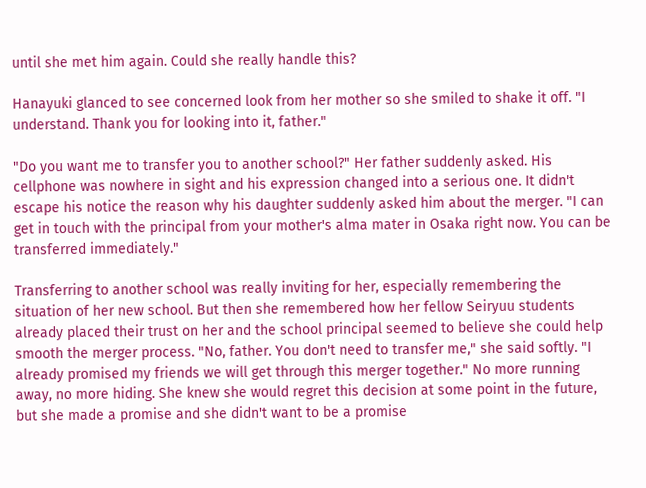until she met him again. Could she really handle this?

Hanayuki glanced to see concerned look from her mother so she smiled to shake it off. "I understand. Thank you for looking into it, father."

"Do you want me to transfer you to another school?" Her father suddenly asked. His cellphone was nowhere in sight and his expression changed into a serious one. It didn't escape his notice the reason why his daughter suddenly asked him about the merger. "I can get in touch with the principal from your mother's alma mater in Osaka right now. You can be transferred immediately."

Transferring to another school was really inviting for her, especially remembering the situation of her new school. But then she remembered how her fellow Seiryuu students already placed their trust on her and the school principal seemed to believe she could help smooth the merger process. "No, father. You don't need to transfer me," she said softly. "I already promised my friends we will get through this merger together." No more running away, no more hiding. She knew she would regret this decision at some point in the future, but she made a promise and she didn't want to be a promise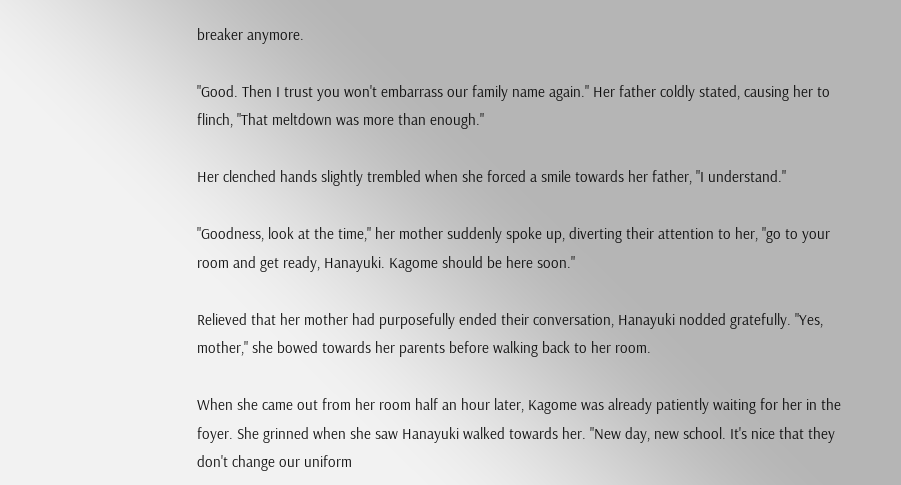breaker anymore.

"Good. Then I trust you won't embarrass our family name again." Her father coldly stated, causing her to flinch, "That meltdown was more than enough."

Her clenched hands slightly trembled when she forced a smile towards her father, "I understand."

"Goodness, look at the time," her mother suddenly spoke up, diverting their attention to her, "go to your room and get ready, Hanayuki. Kagome should be here soon."

Relieved that her mother had purposefully ended their conversation, Hanayuki nodded gratefully. "Yes, mother," she bowed towards her parents before walking back to her room.

When she came out from her room half an hour later, Kagome was already patiently waiting for her in the foyer. She grinned when she saw Hanayuki walked towards her. "New day, new school. It's nice that they don't change our uniform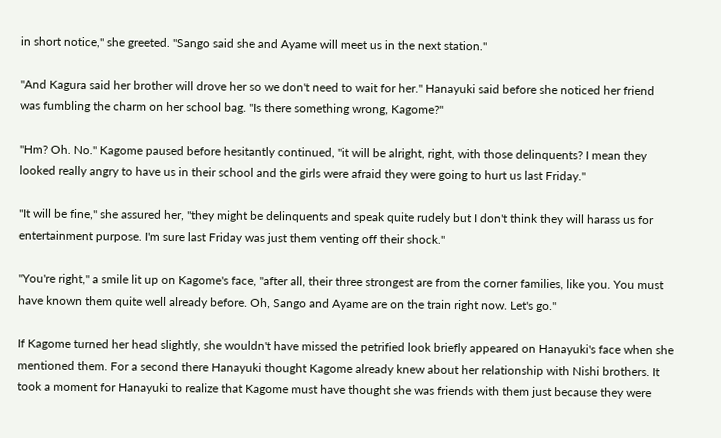in short notice," she greeted. "Sango said she and Ayame will meet us in the next station."

"And Kagura said her brother will drove her so we don't need to wait for her." Hanayuki said before she noticed her friend was fumbling the charm on her school bag. "Is there something wrong, Kagome?"

"Hm? Oh. No." Kagome paused before hesitantly continued, "it will be alright, right, with those delinquents? I mean they looked really angry to have us in their school and the girls were afraid they were going to hurt us last Friday."

"It will be fine," she assured her, "they might be delinquents and speak quite rudely but I don't think they will harass us for entertainment purpose. I'm sure last Friday was just them venting off their shock."

"You're right," a smile lit up on Kagome's face, "after all, their three strongest are from the corner families, like you. You must have known them quite well already before. Oh, Sango and Ayame are on the train right now. Let's go."

If Kagome turned her head slightly, she wouldn't have missed the petrified look briefly appeared on Hanayuki's face when she mentioned them. For a second there Hanayuki thought Kagome already knew about her relationship with Nishi brothers. It took a moment for Hanayuki to realize that Kagome must have thought she was friends with them just because they were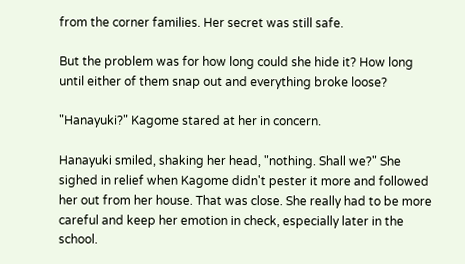from the corner families. Her secret was still safe.

But the problem was for how long could she hide it? How long until either of them snap out and everything broke loose?

"Hanayuki?" Kagome stared at her in concern.

Hanayuki smiled, shaking her head, "nothing. Shall we?" She sighed in relief when Kagome didn't pester it more and followed her out from her house. That was close. She really had to be more careful and keep her emotion in check, especially later in the school.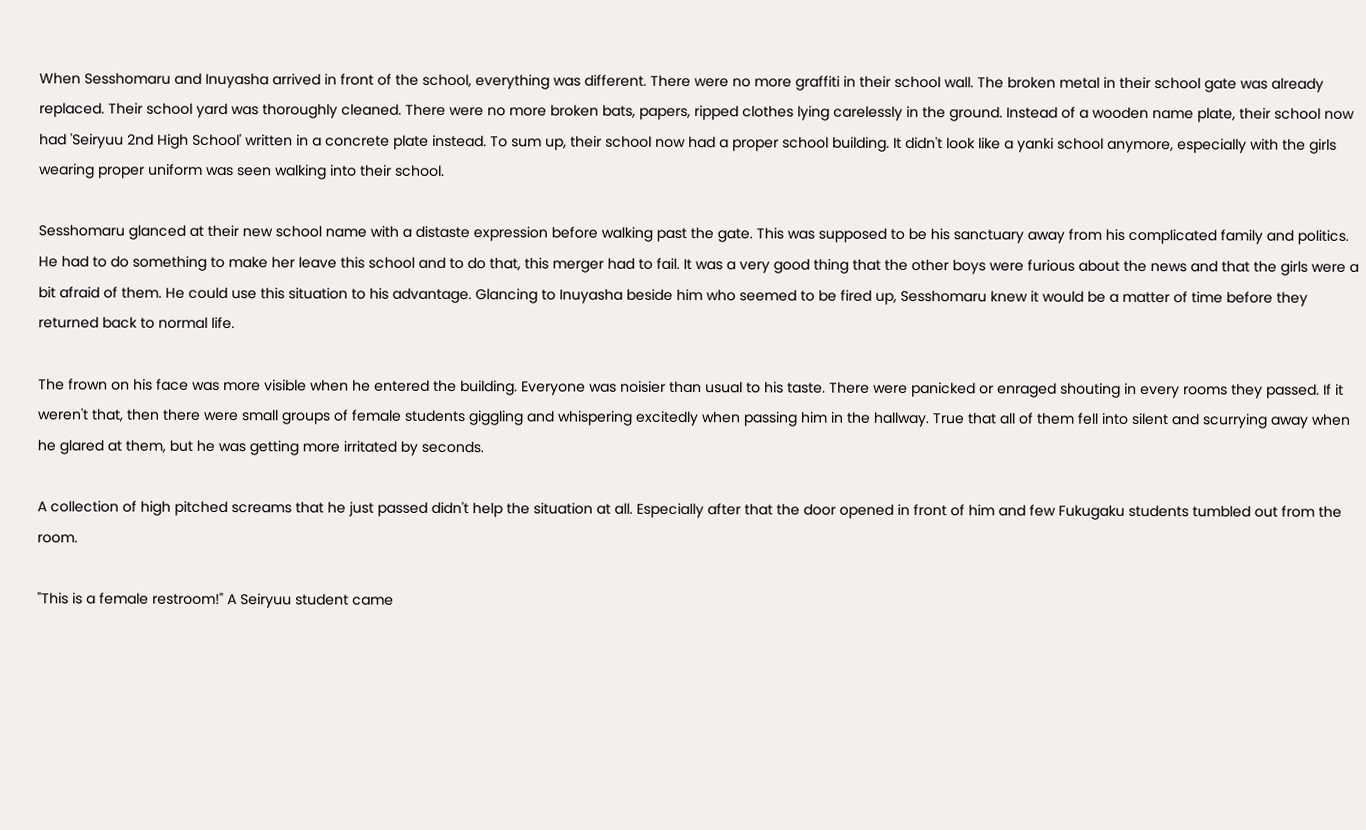When Sesshomaru and Inuyasha arrived in front of the school, everything was different. There were no more graffiti in their school wall. The broken metal in their school gate was already replaced. Their school yard was thoroughly cleaned. There were no more broken bats, papers, ripped clothes lying carelessly in the ground. Instead of a wooden name plate, their school now had 'Seiryuu 2nd High School' written in a concrete plate instead. To sum up, their school now had a proper school building. It didn't look like a yanki school anymore, especially with the girls wearing proper uniform was seen walking into their school.

Sesshomaru glanced at their new school name with a distaste expression before walking past the gate. This was supposed to be his sanctuary away from his complicated family and politics. He had to do something to make her leave this school and to do that, this merger had to fail. It was a very good thing that the other boys were furious about the news and that the girls were a bit afraid of them. He could use this situation to his advantage. Glancing to Inuyasha beside him who seemed to be fired up, Sesshomaru knew it would be a matter of time before they returned back to normal life.

The frown on his face was more visible when he entered the building. Everyone was noisier than usual to his taste. There were panicked or enraged shouting in every rooms they passed. If it weren't that, then there were small groups of female students giggling and whispering excitedly when passing him in the hallway. True that all of them fell into silent and scurrying away when he glared at them, but he was getting more irritated by seconds.

A collection of high pitched screams that he just passed didn't help the situation at all. Especially after that the door opened in front of him and few Fukugaku students tumbled out from the room.

"This is a female restroom!" A Seiryuu student came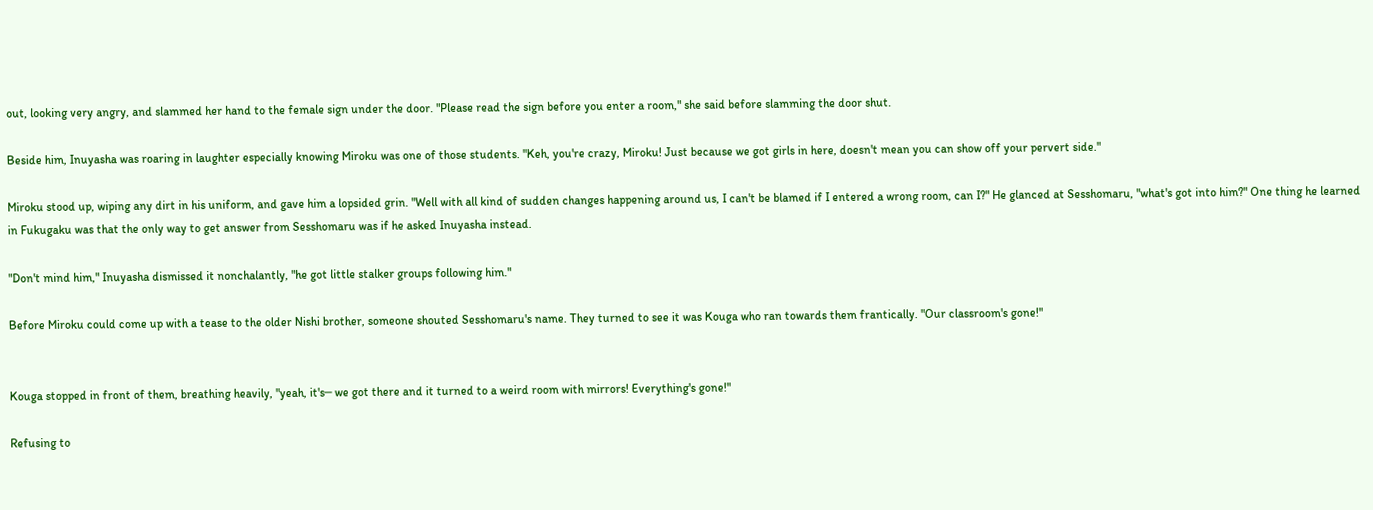out, looking very angry, and slammed her hand to the female sign under the door. "Please read the sign before you enter a room," she said before slamming the door shut.

Beside him, Inuyasha was roaring in laughter especially knowing Miroku was one of those students. "Keh, you're crazy, Miroku! Just because we got girls in here, doesn't mean you can show off your pervert side."

Miroku stood up, wiping any dirt in his uniform, and gave him a lopsided grin. "Well with all kind of sudden changes happening around us, I can't be blamed if I entered a wrong room, can I?" He glanced at Sesshomaru, "what's got into him?" One thing he learned in Fukugaku was that the only way to get answer from Sesshomaru was if he asked Inuyasha instead.

"Don't mind him," Inuyasha dismissed it nonchalantly, "he got little stalker groups following him."

Before Miroku could come up with a tease to the older Nishi brother, someone shouted Sesshomaru's name. They turned to see it was Kouga who ran towards them frantically. "Our classroom's gone!"


Kouga stopped in front of them, breathing heavily, "yeah, it's─ we got there and it turned to a weird room with mirrors! Everything's gone!"

Refusing to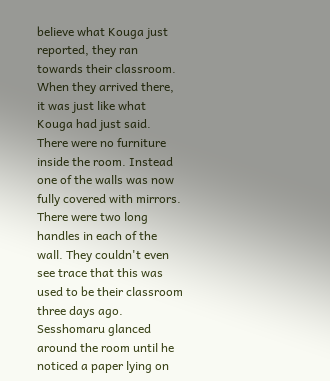believe what Kouga just reported, they ran towards their classroom. When they arrived there, it was just like what Kouga had just said. There were no furniture inside the room. Instead one of the walls was now fully covered with mirrors. There were two long handles in each of the wall. They couldn't even see trace that this was used to be their classroom three days ago. Sesshomaru glanced around the room until he noticed a paper lying on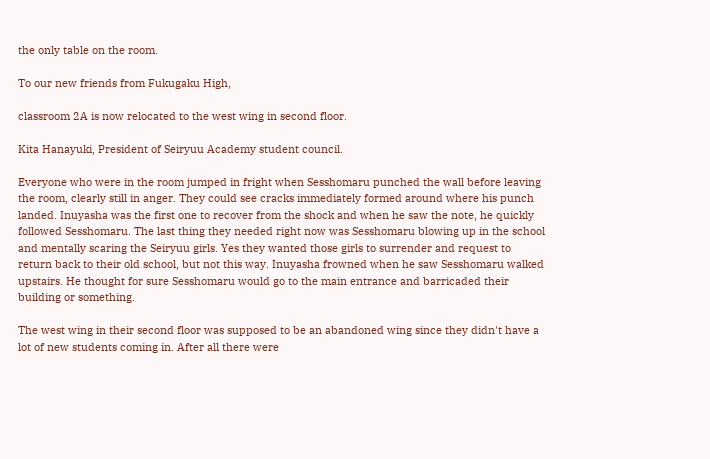the only table on the room.

To our new friends from Fukugaku High,

classroom 2A is now relocated to the west wing in second floor.

Kita Hanayuki, President of Seiryuu Academy student council.

Everyone who were in the room jumped in fright when Sesshomaru punched the wall before leaving the room, clearly still in anger. They could see cracks immediately formed around where his punch landed. Inuyasha was the first one to recover from the shock and when he saw the note, he quickly followed Sesshomaru. The last thing they needed right now was Sesshomaru blowing up in the school and mentally scaring the Seiryuu girls. Yes they wanted those girls to surrender and request to return back to their old school, but not this way. Inuyasha frowned when he saw Sesshomaru walked upstairs. He thought for sure Sesshomaru would go to the main entrance and barricaded their building or something.

The west wing in their second floor was supposed to be an abandoned wing since they didn't have a lot of new students coming in. After all there were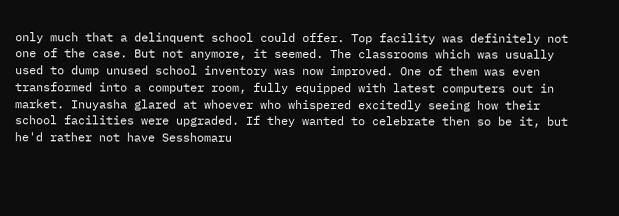only much that a delinquent school could offer. Top facility was definitely not one of the case. But not anymore, it seemed. The classrooms which was usually used to dump unused school inventory was now improved. One of them was even transformed into a computer room, fully equipped with latest computers out in market. Inuyasha glared at whoever who whispered excitedly seeing how their school facilities were upgraded. If they wanted to celebrate then so be it, but he'd rather not have Sesshomaru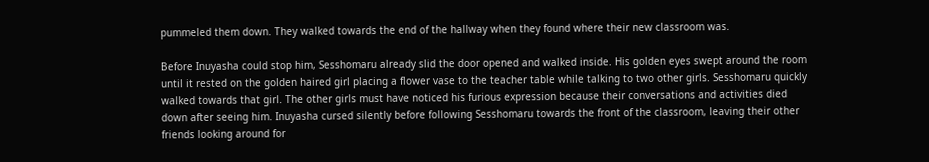pummeled them down. They walked towards the end of the hallway when they found where their new classroom was.

Before Inuyasha could stop him, Sesshomaru already slid the door opened and walked inside. His golden eyes swept around the room until it rested on the golden haired girl placing a flower vase to the teacher table while talking to two other girls. Sesshomaru quickly walked towards that girl. The other girls must have noticed his furious expression because their conversations and activities died down after seeing him. Inuyasha cursed silently before following Sesshomaru towards the front of the classroom, leaving their other friends looking around for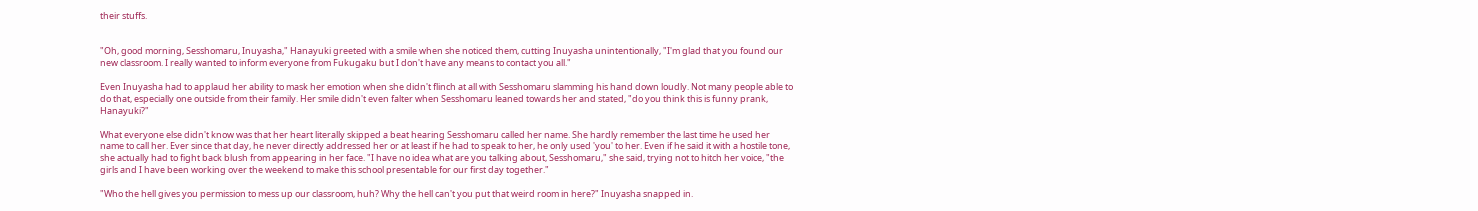their stuffs.


"Oh, good morning, Sesshomaru, Inuyasha," Hanayuki greeted with a smile when she noticed them, cutting Inuyasha unintentionally, "I'm glad that you found our new classroom. I really wanted to inform everyone from Fukugaku but I don't have any means to contact you all."

Even Inuyasha had to applaud her ability to mask her emotion when she didn't flinch at all with Sesshomaru slamming his hand down loudly. Not many people able to do that, especially one outside from their family. Her smile didn't even falter when Sesshomaru leaned towards her and stated, "do you think this is funny prank, Hanayuki?"

What everyone else didn't know was that her heart literally skipped a beat hearing Sesshomaru called her name. She hardly remember the last time he used her name to call her. Ever since that day, he never directly addressed her or at least if he had to speak to her, he only used 'you' to her. Even if he said it with a hostile tone, she actually had to fight back blush from appearing in her face. "I have no idea what are you talking about, Sesshomaru," she said, trying not to hitch her voice, "the girls and I have been working over the weekend to make this school presentable for our first day together."

"Who the hell gives you permission to mess up our classroom, huh? Why the hell can't you put that weird room in here?" Inuyasha snapped in.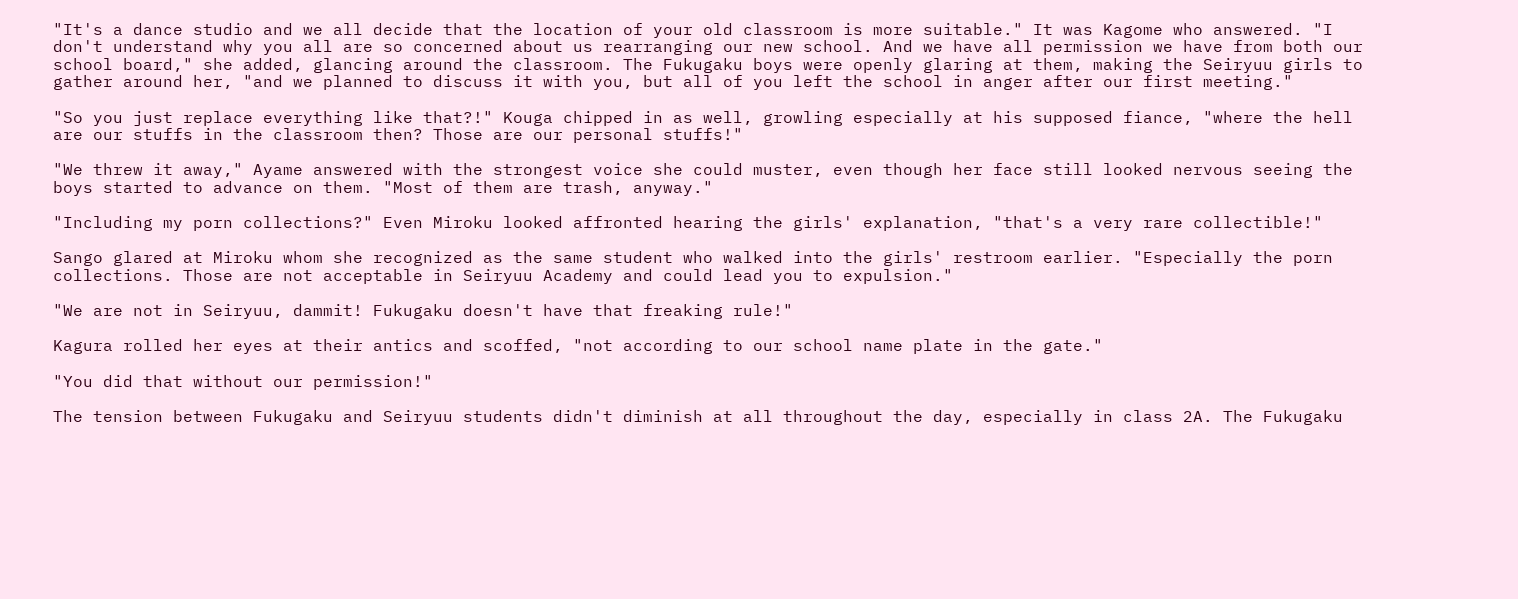"It's a dance studio and we all decide that the location of your old classroom is more suitable." It was Kagome who answered. "I don't understand why you all are so concerned about us rearranging our new school. And we have all permission we have from both our school board," she added, glancing around the classroom. The Fukugaku boys were openly glaring at them, making the Seiryuu girls to gather around her, "and we planned to discuss it with you, but all of you left the school in anger after our first meeting."

"So you just replace everything like that?!" Kouga chipped in as well, growling especially at his supposed fiance, "where the hell are our stuffs in the classroom then? Those are our personal stuffs!"

"We threw it away," Ayame answered with the strongest voice she could muster, even though her face still looked nervous seeing the boys started to advance on them. "Most of them are trash, anyway."

"Including my porn collections?" Even Miroku looked affronted hearing the girls' explanation, "that's a very rare collectible!"

Sango glared at Miroku whom she recognized as the same student who walked into the girls' restroom earlier. "Especially the porn collections. Those are not acceptable in Seiryuu Academy and could lead you to expulsion."

"We are not in Seiryuu, dammit! Fukugaku doesn't have that freaking rule!"

Kagura rolled her eyes at their antics and scoffed, "not according to our school name plate in the gate."

"You did that without our permission!"

The tension between Fukugaku and Seiryuu students didn't diminish at all throughout the day, especially in class 2A. The Fukugaku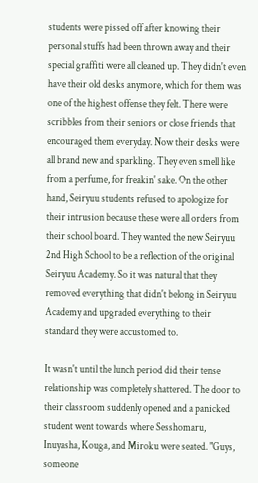students were pissed off after knowing their personal stuffs had been thrown away and their special graffiti were all cleaned up. They didn't even have their old desks anymore, which for them was one of the highest offense they felt. There were scribbles from their seniors or close friends that encouraged them everyday. Now their desks were all brand new and sparkling. They even smell like from a perfume, for freakin' sake. On the other hand, Seiryuu students refused to apologize for their intrusion because these were all orders from their school board. They wanted the new Seiryuu 2nd High School to be a reflection of the original Seiryuu Academy. So it was natural that they removed everything that didn't belong in Seiryuu Academy and upgraded everything to their standard they were accustomed to.

It wasn't until the lunch period did their tense relationship was completely shattered. The door to their classroom suddenly opened and a panicked student went towards where Sesshomaru, Inuyasha, Kouga, and Miroku were seated. "Guys, someone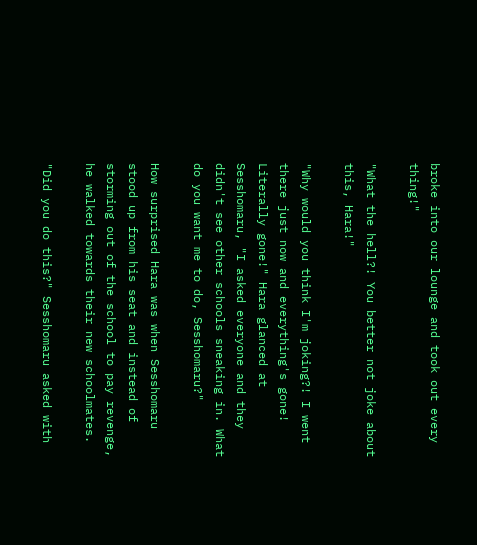broke into our lounge and took out every thing!"

"What the hell?! You better not joke about this, Hara!"

"Why would you think I'm joking?! I went there just now and everything's gone! Literally gone!" Hara glanced at Sesshomaru, "I asked everyone and they didn't see other schools sneaking in. What do you want me to do, Sesshomaru?"

How surprised Hara was when Sesshomaru stood up from his seat and instead of storming out of the school to pay revenge, he walked towards their new schoolmates.

"Did you do this?" Sesshomaru asked with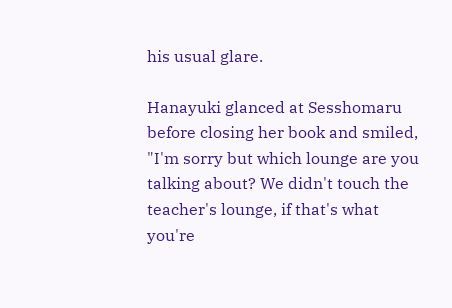his usual glare.

Hanayuki glanced at Sesshomaru before closing her book and smiled, "I'm sorry but which lounge are you talking about? We didn't touch the teacher's lounge, if that's what you're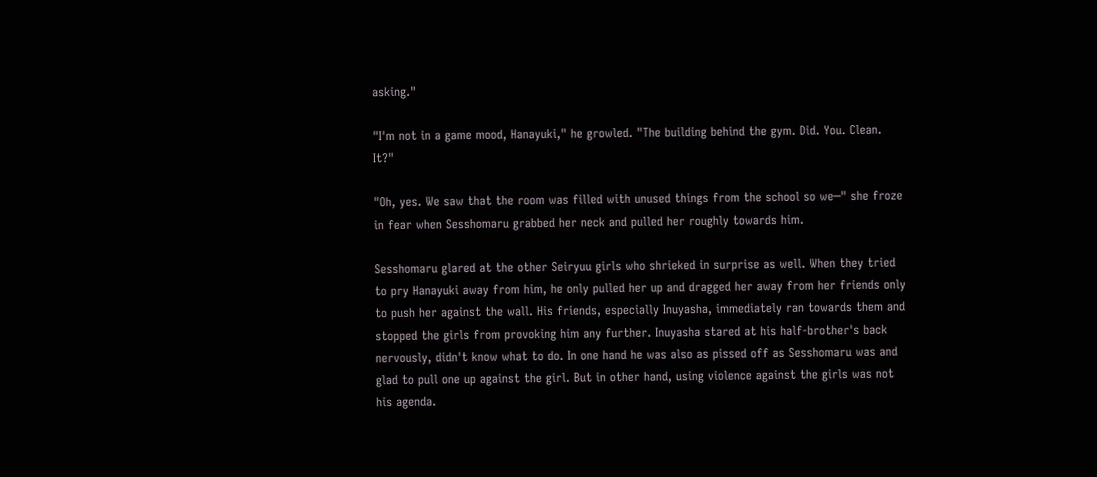asking."

"I'm not in a game mood, Hanayuki," he growled. "The building behind the gym. Did. You. Clean. It?"

"Oh, yes. We saw that the room was filled with unused things from the school so we─" she froze in fear when Sesshomaru grabbed her neck and pulled her roughly towards him.

Sesshomaru glared at the other Seiryuu girls who shrieked in surprise as well. When they tried to pry Hanayuki away from him, he only pulled her up and dragged her away from her friends only to push her against the wall. His friends, especially Inuyasha, immediately ran towards them and stopped the girls from provoking him any further. Inuyasha stared at his half-brother's back nervously, didn't know what to do. In one hand he was also as pissed off as Sesshomaru was and glad to pull one up against the girl. But in other hand, using violence against the girls was not his agenda.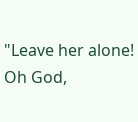"Leave her alone! Oh God,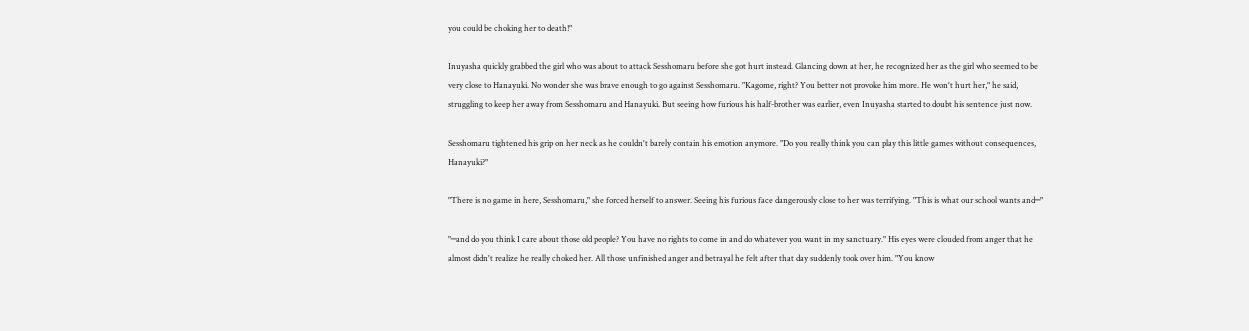you could be choking her to death!"

Inuyasha quickly grabbed the girl who was about to attack Sesshomaru before she got hurt instead. Glancing down at her, he recognized her as the girl who seemed to be very close to Hanayuki. No wonder she was brave enough to go against Sesshomaru. "Kagome, right? You better not provoke him more. He won't hurt her," he said, struggling to keep her away from Sesshomaru and Hanayuki. But seeing how furious his half-brother was earlier, even Inuyasha started to doubt his sentence just now.

Sesshomaru tightened his grip on her neck as he couldn't barely contain his emotion anymore. "Do you really think you can play this little games without consequences, Hanayuki?"

"There is no game in here, Sesshomaru," she forced herself to answer. Seeing his furious face dangerously close to her was terrifying. "This is what our school wants and─"

"─and do you think I care about those old people? You have no rights to come in and do whatever you want in my sanctuary." His eyes were clouded from anger that he almost didn't realize he really choked her. All those unfinished anger and betrayal he felt after that day suddenly took over him. "You know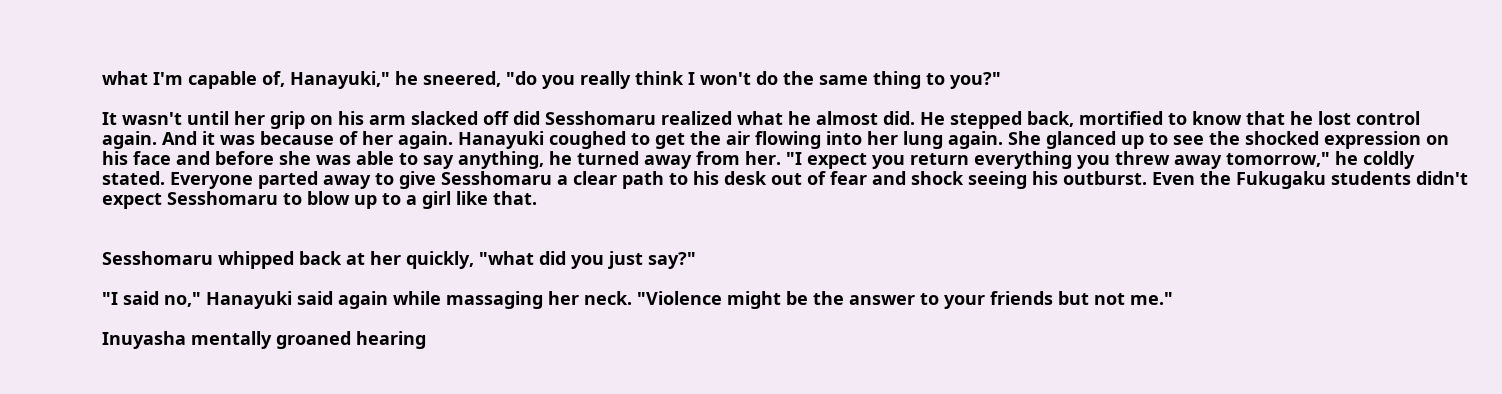what I'm capable of, Hanayuki," he sneered, "do you really think I won't do the same thing to you?"

It wasn't until her grip on his arm slacked off did Sesshomaru realized what he almost did. He stepped back, mortified to know that he lost control again. And it was because of her again. Hanayuki coughed to get the air flowing into her lung again. She glanced up to see the shocked expression on his face and before she was able to say anything, he turned away from her. "I expect you return everything you threw away tomorrow," he coldly stated. Everyone parted away to give Sesshomaru a clear path to his desk out of fear and shock seeing his outburst. Even the Fukugaku students didn't expect Sesshomaru to blow up to a girl like that.


Sesshomaru whipped back at her quickly, "what did you just say?"

"I said no," Hanayuki said again while massaging her neck. "Violence might be the answer to your friends but not me."

Inuyasha mentally groaned hearing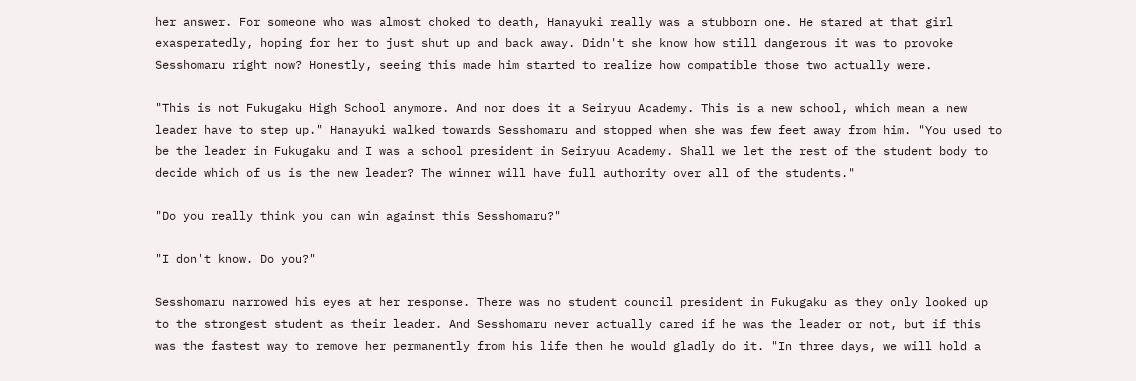her answer. For someone who was almost choked to death, Hanayuki really was a stubborn one. He stared at that girl exasperatedly, hoping for her to just shut up and back away. Didn't she know how still dangerous it was to provoke Sesshomaru right now? Honestly, seeing this made him started to realize how compatible those two actually were.

"This is not Fukugaku High School anymore. And nor does it a Seiryuu Academy. This is a new school, which mean a new leader have to step up." Hanayuki walked towards Sesshomaru and stopped when she was few feet away from him. "You used to be the leader in Fukugaku and I was a school president in Seiryuu Academy. Shall we let the rest of the student body to decide which of us is the new leader? The winner will have full authority over all of the students."

"Do you really think you can win against this Sesshomaru?"

"I don't know. Do you?"

Sesshomaru narrowed his eyes at her response. There was no student council president in Fukugaku as they only looked up to the strongest student as their leader. And Sesshomaru never actually cared if he was the leader or not, but if this was the fastest way to remove her permanently from his life then he would gladly do it. "In three days, we will hold a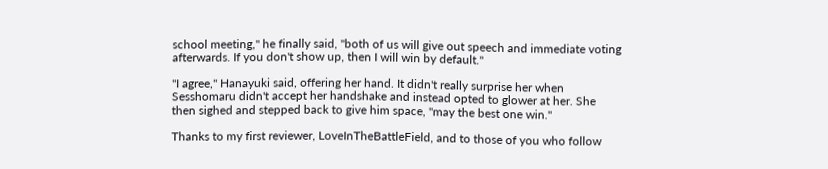school meeting," he finally said, "both of us will give out speech and immediate voting afterwards. If you don't show up, then I will win by default."

"I agree," Hanayuki said, offering her hand. It didn't really surprise her when Sesshomaru didn't accept her handshake and instead opted to glower at her. She then sighed and stepped back to give him space, "may the best one win."

Thanks to my first reviewer, LoveInTheBattleField, and to those of you who follow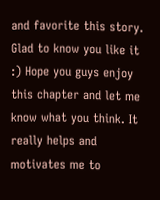and favorite this story. Glad to know you like it :) Hope you guys enjoy this chapter and let me know what you think. It really helps and motivates me to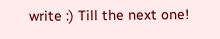write :) Till the next one!